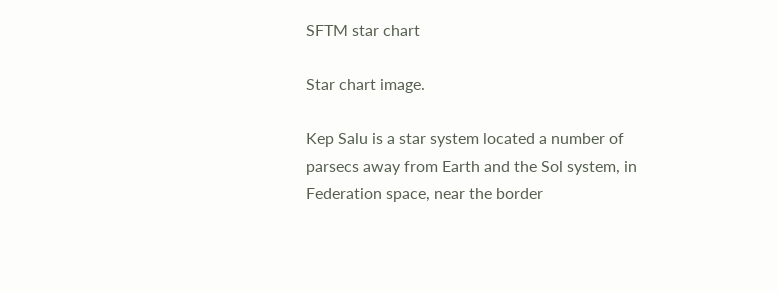SFTM star chart

Star chart image.

Kep Salu is a star system located a number of parsecs away from Earth and the Sol system, in Federation space, near the border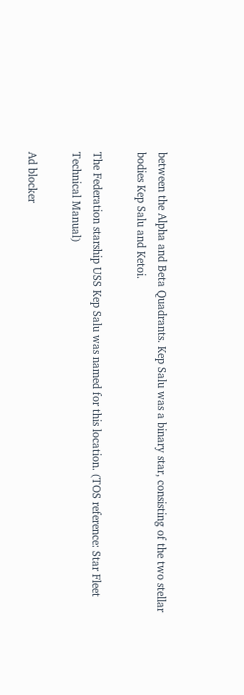between the Alpha and Beta Quadrants. Kep Salu was a binary star, consisting of the two stellar bodies Kep Salu and Ketoi.

The Federation starship USS Kep Salu was named for this location. (TOS reference: Star Fleet Technical Manual)

Ad blocker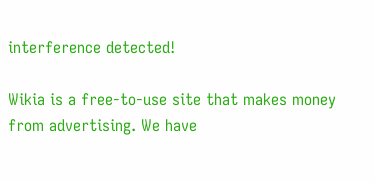interference detected!

Wikia is a free-to-use site that makes money from advertising. We have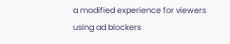a modified experience for viewers using ad blockers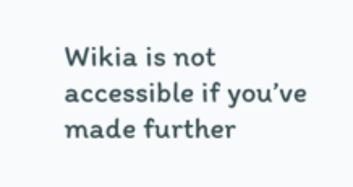Wikia is not accessible if you’ve made further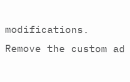modifications. Remove the custom ad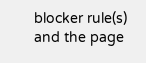blocker rule(s) and the page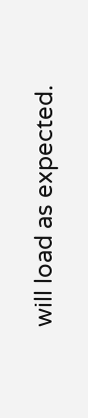will load as expected.